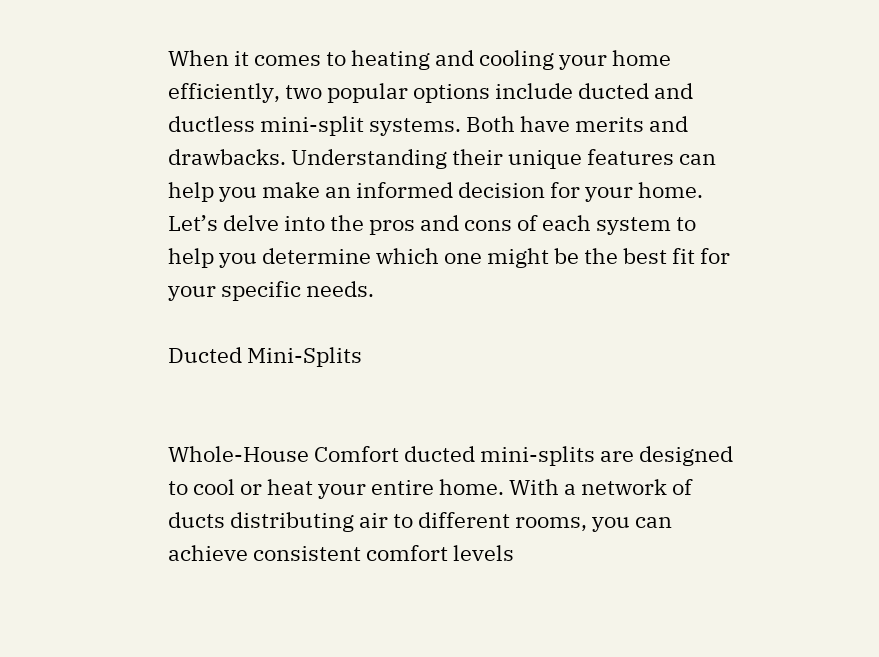When it comes to heating and cooling your home efficiently, two popular options include ducted and ductless mini-split systems. Both have merits and drawbacks. Understanding their unique features can help you make an informed decision for your home. Let’s delve into the pros and cons of each system to help you determine which one might be the best fit for your specific needs.

Ducted Mini-Splits


Whole-House Comfort ducted mini-splits are designed to cool or heat your entire home. With a network of ducts distributing air to different rooms, you can achieve consistent comfort levels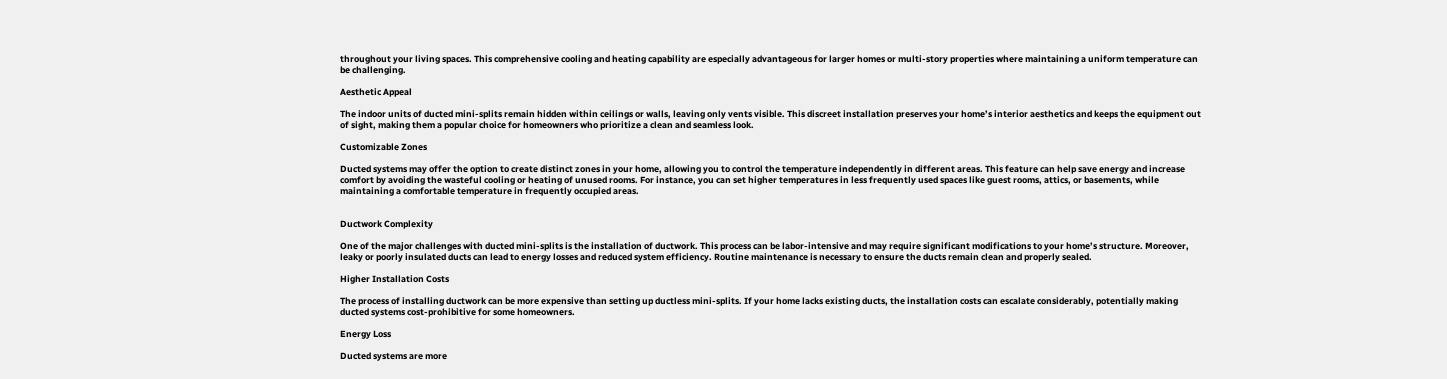throughout your living spaces. This comprehensive cooling and heating capability are especially advantageous for larger homes or multi-story properties where maintaining a uniform temperature can be challenging.

Aesthetic Appeal

The indoor units of ducted mini-splits remain hidden within ceilings or walls, leaving only vents visible. This discreet installation preserves your home’s interior aesthetics and keeps the equipment out of sight, making them a popular choice for homeowners who prioritize a clean and seamless look.

Customizable Zones

Ducted systems may offer the option to create distinct zones in your home, allowing you to control the temperature independently in different areas. This feature can help save energy and increase comfort by avoiding the wasteful cooling or heating of unused rooms. For instance, you can set higher temperatures in less frequently used spaces like guest rooms, attics, or basements, while maintaining a comfortable temperature in frequently occupied areas.


Ductwork Complexity

One of the major challenges with ducted mini-splits is the installation of ductwork. This process can be labor-intensive and may require significant modifications to your home’s structure. Moreover, leaky or poorly insulated ducts can lead to energy losses and reduced system efficiency. Routine maintenance is necessary to ensure the ducts remain clean and properly sealed.

Higher Installation Costs

The process of installing ductwork can be more expensive than setting up ductless mini-splits. If your home lacks existing ducts, the installation costs can escalate considerably, potentially making ducted systems cost-prohibitive for some homeowners.

Energy Loss

Ducted systems are more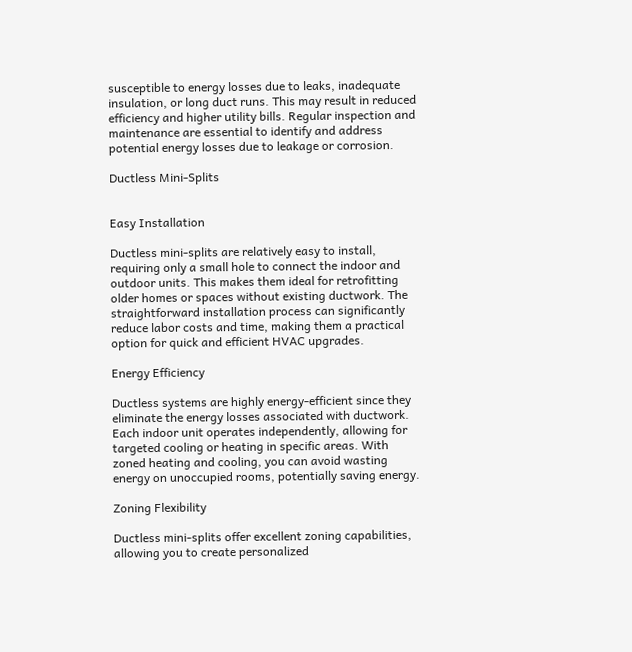susceptible to energy losses due to leaks, inadequate insulation, or long duct runs. This may result in reduced efficiency and higher utility bills. Regular inspection and maintenance are essential to identify and address potential energy losses due to leakage or corrosion.

Ductless Mini-Splits


Easy Installation

Ductless mini-splits are relatively easy to install, requiring only a small hole to connect the indoor and outdoor units. This makes them ideal for retrofitting older homes or spaces without existing ductwork. The straightforward installation process can significantly reduce labor costs and time, making them a practical option for quick and efficient HVAC upgrades.

Energy Efficiency

Ductless systems are highly energy-efficient since they eliminate the energy losses associated with ductwork. Each indoor unit operates independently, allowing for targeted cooling or heating in specific areas. With zoned heating and cooling, you can avoid wasting energy on unoccupied rooms, potentially saving energy.

Zoning Flexibility

Ductless mini-splits offer excellent zoning capabilities, allowing you to create personalized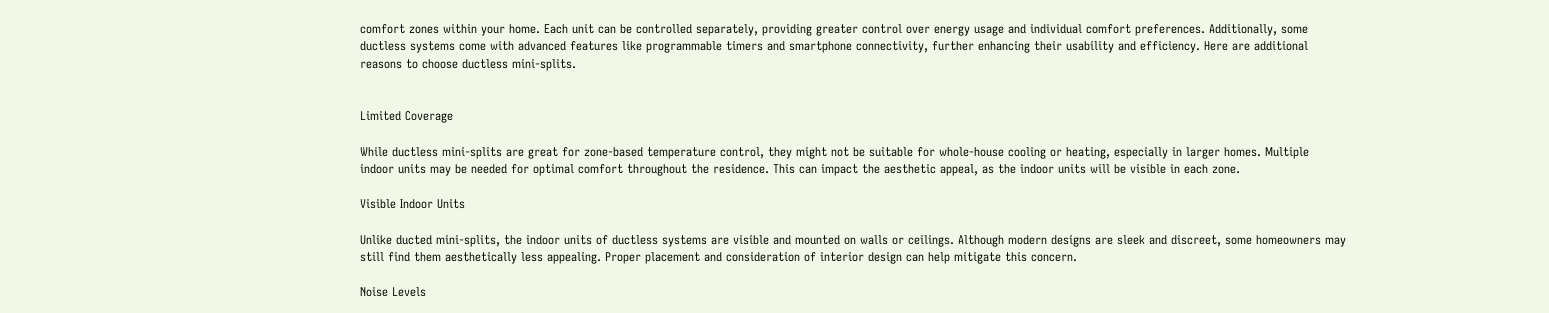comfort zones within your home. Each unit can be controlled separately, providing greater control over energy usage and individual comfort preferences. Additionally, some ductless systems come with advanced features like programmable timers and smartphone connectivity, further enhancing their usability and efficiency. Here are additional reasons to choose ductless mini-splits.


Limited Coverage

While ductless mini-splits are great for zone-based temperature control, they might not be suitable for whole-house cooling or heating, especially in larger homes. Multiple indoor units may be needed for optimal comfort throughout the residence. This can impact the aesthetic appeal, as the indoor units will be visible in each zone.

Visible Indoor Units

Unlike ducted mini-splits, the indoor units of ductless systems are visible and mounted on walls or ceilings. Although modern designs are sleek and discreet, some homeowners may still find them aesthetically less appealing. Proper placement and consideration of interior design can help mitigate this concern.

Noise Levels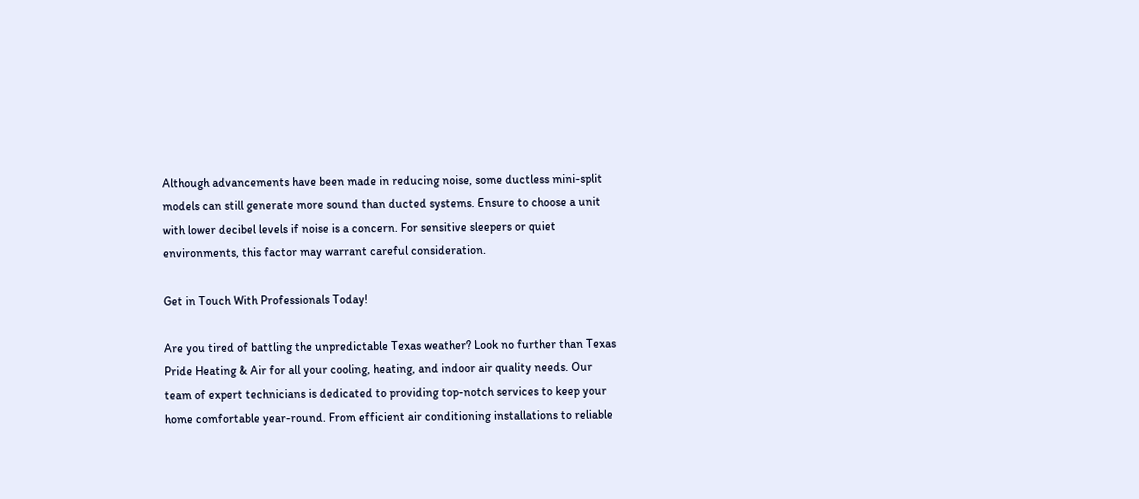Although advancements have been made in reducing noise, some ductless mini-split models can still generate more sound than ducted systems. Ensure to choose a unit with lower decibel levels if noise is a concern. For sensitive sleepers or quiet environments, this factor may warrant careful consideration.

Get in Touch With Professionals Today!

Are you tired of battling the unpredictable Texas weather? Look no further than Texas Pride Heating & Air for all your cooling, heating, and indoor air quality needs. Our team of expert technicians is dedicated to providing top-notch services to keep your home comfortable year-round. From efficient air conditioning installations to reliable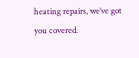heating repairs, we’ve got you covered.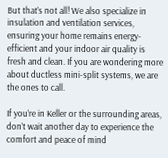But that’s not all! We also specialize in insulation and ventilation services, ensuring your home remains energy-efficient and your indoor air quality is fresh and clean. If you are wondering more about ductless mini-split systems, we are the ones to call.

If you’re in Keller or the surrounding areas, don’t wait another day to experience the comfort and peace of mind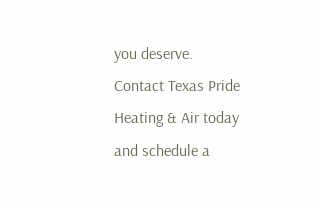you deserve. Contact Texas Pride Heating & Air today and schedule a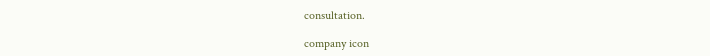consultation.

company icon